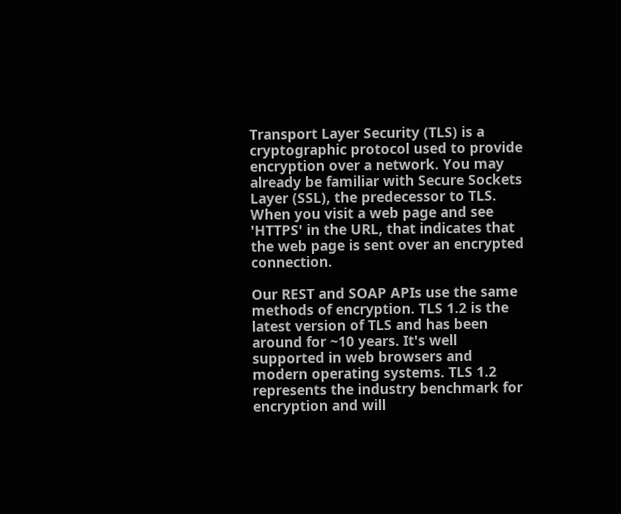Transport Layer Security (TLS) is a cryptographic protocol used to provide encryption over a network. You may already be familiar with Secure Sockets Layer (SSL), the predecessor to TLS. When you visit a web page and see 'HTTPS' in the URL, that indicates that the web page is sent over an encrypted connection.

Our REST and SOAP APIs use the same methods of encryption. TLS 1.2 is the latest version of TLS and has been around for ~10 years. It's well supported in web browsers and modern operating systems. TLS 1.2 represents the industry benchmark for encryption and will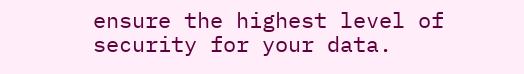ensure the highest level of security for your data.